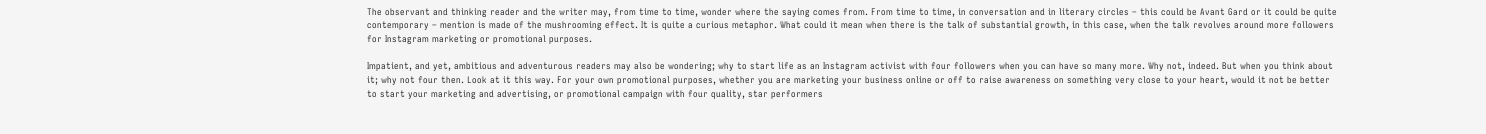The observant and thinking reader and the writer may, from time to time, wonder where the saying comes from. From time to time, in conversation and in literary circles – this could be Avant Gard or it could be quite contemporary – mention is made of the mushrooming effect. It is quite a curious metaphor. What could it mean when there is the talk of substantial growth, in this case, when the talk revolves around more followers for Instagram marketing or promotional purposes.

Impatient, and yet, ambitious and adventurous readers may also be wondering; why to start life as an Instagram activist with four followers when you can have so many more. Why not, indeed. But when you think about it; why not four then. Look at it this way. For your own promotional purposes, whether you are marketing your business online or off to raise awareness on something very close to your heart, would it not be better to start your marketing and advertising, or promotional campaign with four quality, star performers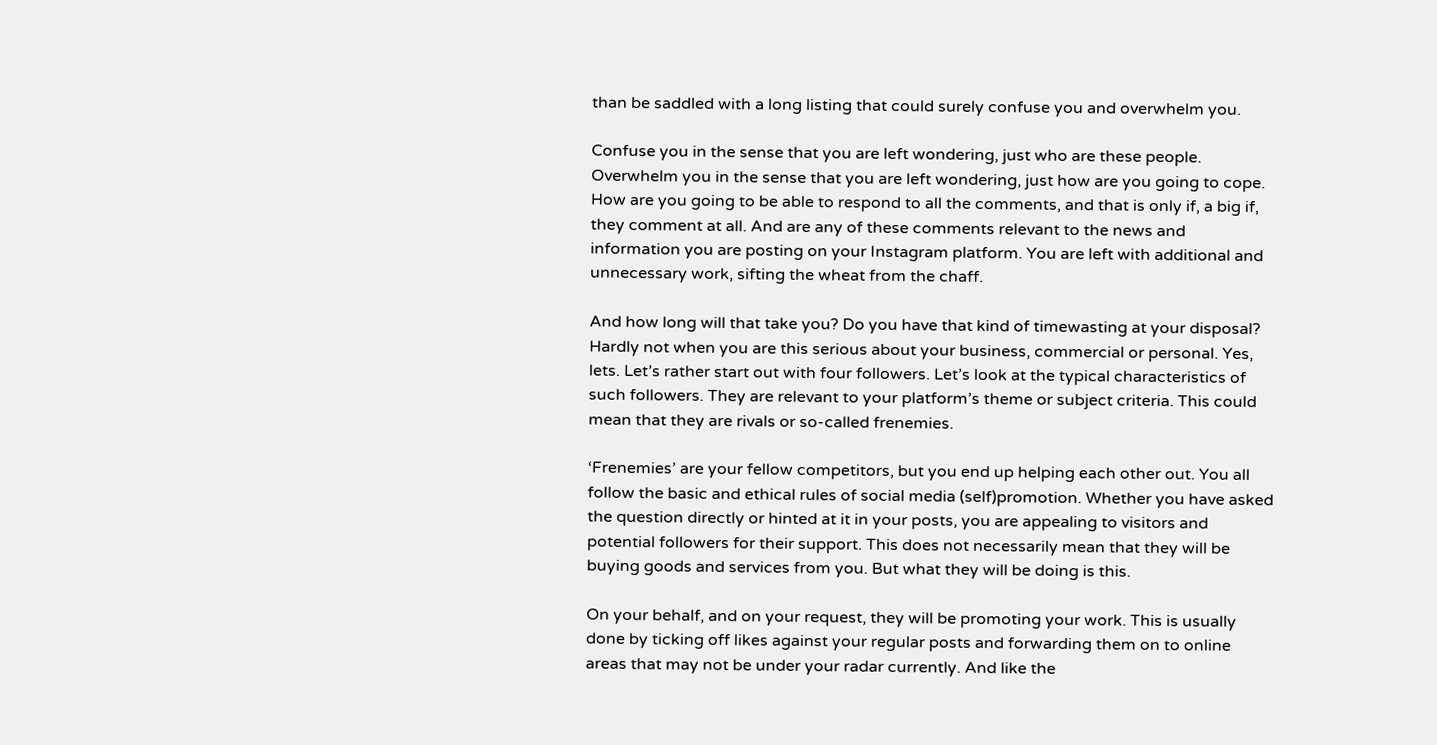than be saddled with a long listing that could surely confuse you and overwhelm you.

Confuse you in the sense that you are left wondering, just who are these people. Overwhelm you in the sense that you are left wondering, just how are you going to cope. How are you going to be able to respond to all the comments, and that is only if, a big if, they comment at all. And are any of these comments relevant to the news and information you are posting on your Instagram platform. You are left with additional and unnecessary work, sifting the wheat from the chaff.

And how long will that take you? Do you have that kind of timewasting at your disposal? Hardly not when you are this serious about your business, commercial or personal. Yes, lets. Let’s rather start out with four followers. Let’s look at the typical characteristics of such followers. They are relevant to your platform’s theme or subject criteria. This could mean that they are rivals or so-called frenemies.

‘Frenemies’ are your fellow competitors, but you end up helping each other out. You all follow the basic and ethical rules of social media (self)promotion. Whether you have asked the question directly or hinted at it in your posts, you are appealing to visitors and potential followers for their support. This does not necessarily mean that they will be buying goods and services from you. But what they will be doing is this.

On your behalf, and on your request, they will be promoting your work. This is usually done by ticking off likes against your regular posts and forwarding them on to online areas that may not be under your radar currently. And like the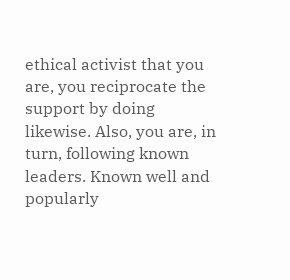ethical activist that you are, you reciprocate the support by doing likewise. Also, you are, in turn, following known leaders. Known well and popularly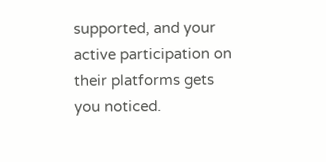supported, and your active participation on their platforms gets you noticed.